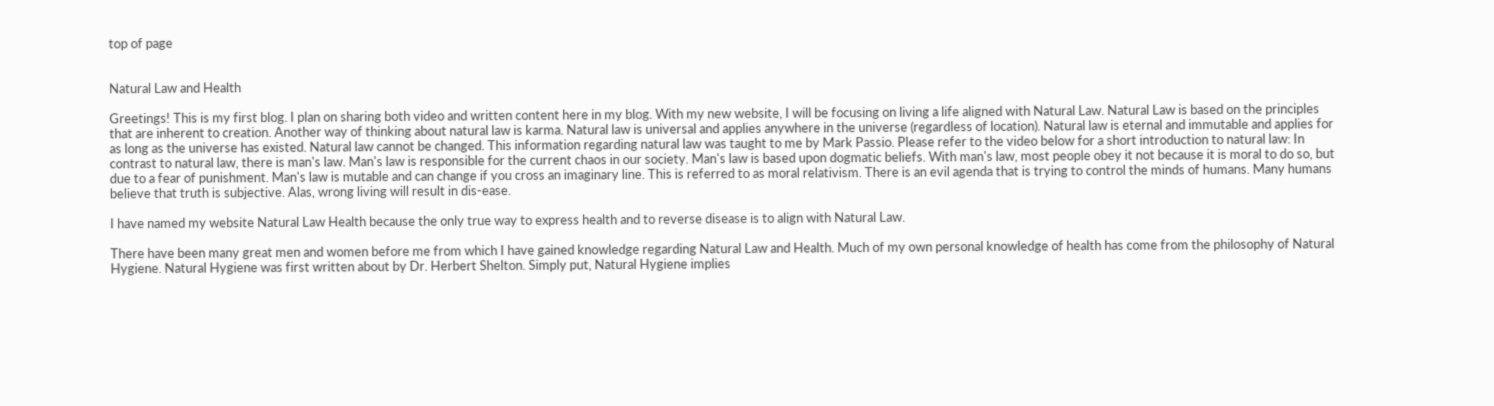top of page


Natural Law and Health

Greetings! This is my first blog. I plan on sharing both video and written content here in my blog. With my new website, I will be focusing on living a life aligned with Natural Law. Natural Law is based on the principles that are inherent to creation. Another way of thinking about natural law is karma. Natural law is universal and applies anywhere in the universe (regardless of location). Natural law is eternal and immutable and applies for as long as the universe has existed. Natural law cannot be changed. This information regarding natural law was taught to me by Mark Passio. Please refer to the video below for a short introduction to natural law: In contrast to natural law, there is man's law. Man's law is responsible for the current chaos in our society. Man's law is based upon dogmatic beliefs. With man's law, most people obey it not because it is moral to do so, but due to a fear of punishment. Man's law is mutable and can change if you cross an imaginary line. This is referred to as moral relativism. There is an evil agenda that is trying to control the minds of humans. Many humans believe that truth is subjective. Alas, wrong living will result in dis-ease.

I have named my website Natural Law Health because the only true way to express health and to reverse disease is to align with Natural Law.

There have been many great men and women before me from which I have gained knowledge regarding Natural Law and Health. Much of my own personal knowledge of health has come from the philosophy of Natural Hygiene. Natural Hygiene was first written about by Dr. Herbert Shelton. Simply put, Natural Hygiene implies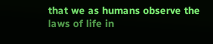that we as humans observe the laws of life in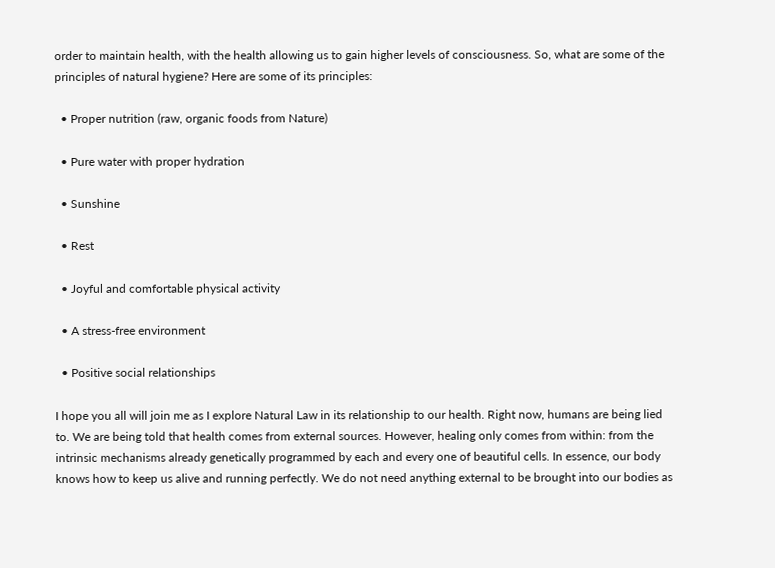order to maintain health, with the health allowing us to gain higher levels of consciousness. So, what are some of the principles of natural hygiene? Here are some of its principles:

  • Proper nutrition (raw, organic foods from Nature)

  • Pure water with proper hydration

  • Sunshine

  • Rest

  • Joyful and comfortable physical activity

  • A stress-free environment

  • Positive social relationships

I hope you all will join me as I explore Natural Law in its relationship to our health. Right now, humans are being lied to. We are being told that health comes from external sources. However, healing only comes from within: from the intrinsic mechanisms already genetically programmed by each and every one of beautiful cells. In essence, our body knows how to keep us alive and running perfectly. We do not need anything external to be brought into our bodies as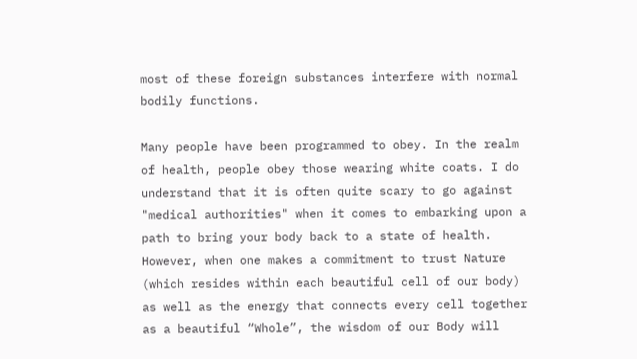most of these foreign substances interfere with normal bodily functions.

Many people have been programmed to obey. In the realm of health, people obey those wearing white coats. I do understand that it is often quite scary to go against "medical authorities" when it comes to embarking upon a path to bring your body back to a state of health. However, when one makes a commitment to trust Nature (which resides within each beautiful cell of our body) as well as the energy that connects every cell together as a beautiful “Whole”, the wisdom of our Body will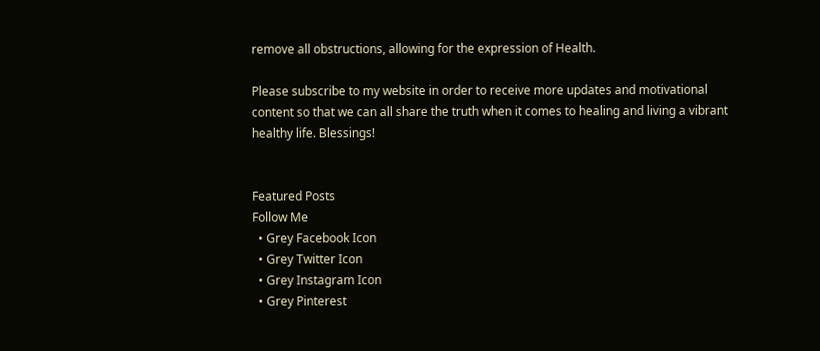remove all obstructions, allowing for the expression of Health.

Please subscribe to my website in order to receive more updates and motivational content so that we can all share the truth when it comes to healing and living a vibrant healthy life. Blessings!


Featured Posts
Follow Me
  • Grey Facebook Icon
  • Grey Twitter Icon
  • Grey Instagram Icon
  • Grey Pinterest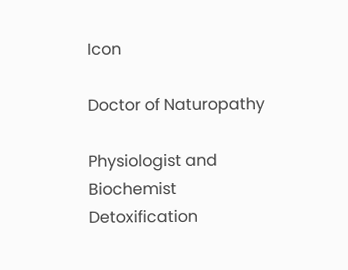Icon

Doctor of Naturopathy

Physiologist and Biochemist
Detoxification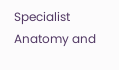Specialist
Anatomy and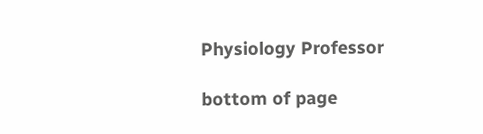Physiology Professor

bottom of page